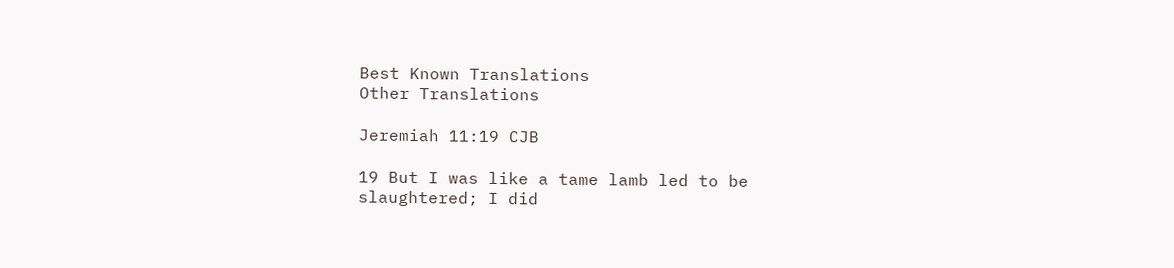Best Known Translations
Other Translations

Jeremiah 11:19 CJB

19 But I was like a tame lamb led to be slaughtered; I did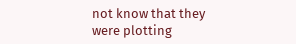not know that they were plotting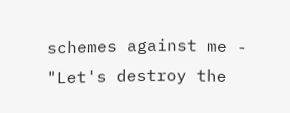schemes against me - "Let's destroy the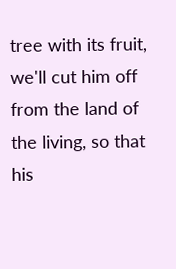tree with its fruit, we'll cut him off from the land of the living, so that his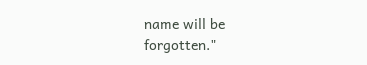name will be forgotten."